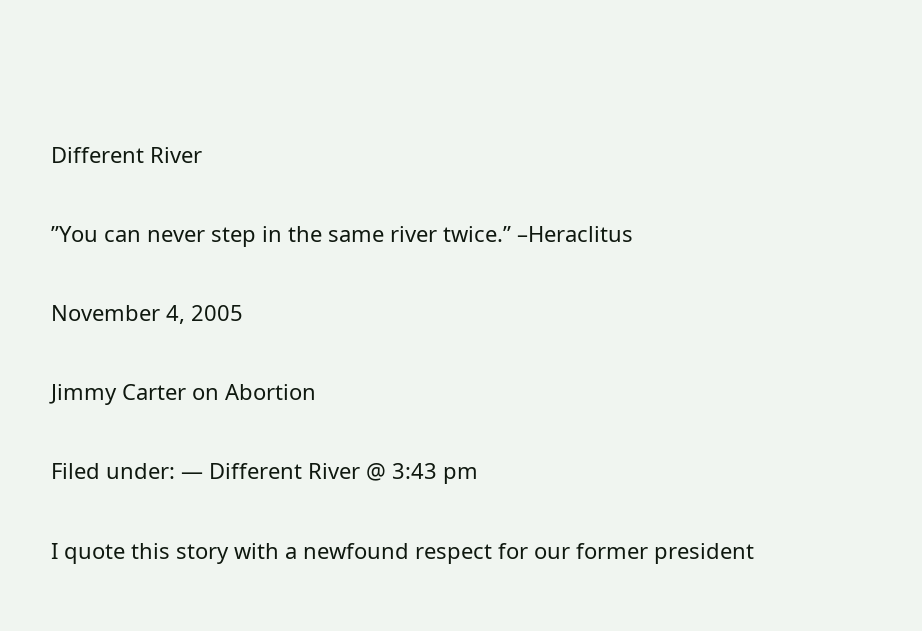Different River

”You can never step in the same river twice.” –Heraclitus

November 4, 2005

Jimmy Carter on Abortion

Filed under: — Different River @ 3:43 pm

I quote this story with a newfound respect for our former president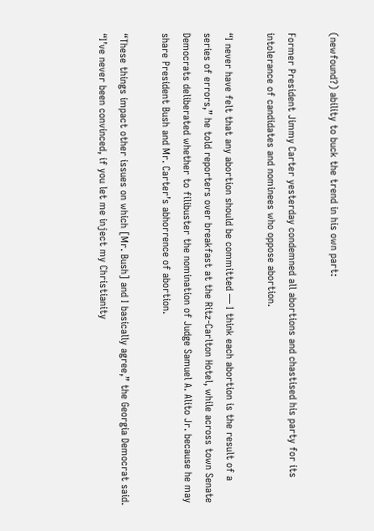(newfound?) ability to buck the trend in his own part:

Former President Jimmy Carter yesterday condemned all abortions and chastised his party for its intolerance of candidates and nominees who oppose abortion.

“I never have felt that any abortion should be committed — I think each abortion is the result of a series of errors,” he told reporters over breakfast at the Ritz-Carlton Hotel, while across town Senate Democrats deliberated whether to filibuster the nomination of Judge Samuel A. Alito Jr. because he may share President Bush and Mr. Carter’s abhorrence of abortion.

“These things impact other issues on which [Mr. Bush] and I basically agree,” the Georgia Democrat said. “I’ve never been convinced, if you let me inject my Christianity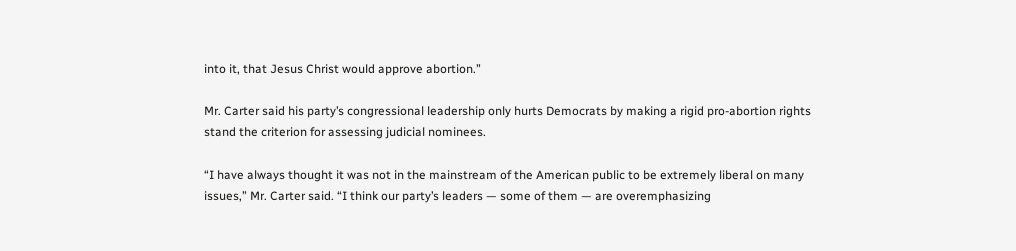into it, that Jesus Christ would approve abortion.”

Mr. Carter said his party’s congressional leadership only hurts Democrats by making a rigid pro-abortion rights stand the criterion for assessing judicial nominees.

“I have always thought it was not in the mainstream of the American public to be extremely liberal on many issues,” Mr. Carter said. “I think our party’s leaders — some of them — are overemphasizing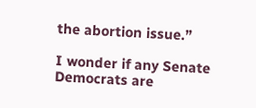the abortion issue.”

I wonder if any Senate Democrats are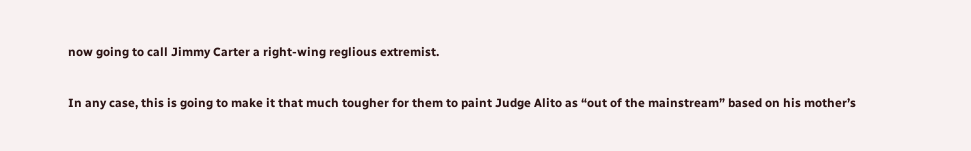now going to call Jimmy Carter a right-wing reglious extremist.

In any case, this is going to make it that much tougher for them to paint Judge Alito as “out of the mainstream” based on his mother’s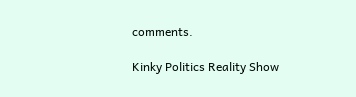comments.

Kinky Politics Reality Show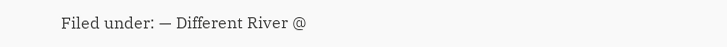Filed under: — Different River @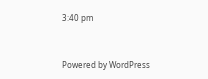3:40 pm


Powered by WordPress